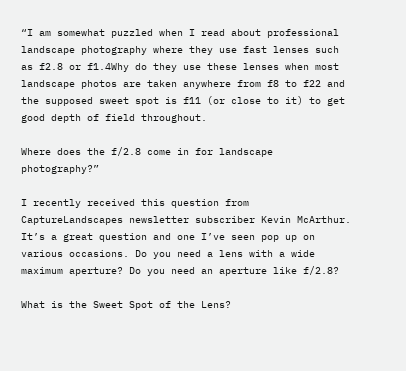“I am somewhat puzzled when I read about professional landscape photography where they use fast lenses such as f2.8 or f1.4Why do they use these lenses when most landscape photos are taken anywhere from f8 to f22 and the supposed sweet spot is f11 (or close to it) to get good depth of field throughout.

Where does the f/2.8 come in for landscape photography?”

I recently received this question from CaptureLandscapes newsletter subscriber Kevin McArthur. It’s a great question and one I’ve seen pop up on various occasions. Do you need a lens with a wide maximum aperture? Do you need an aperture like f/2.8?

What is the Sweet Spot of the Lens?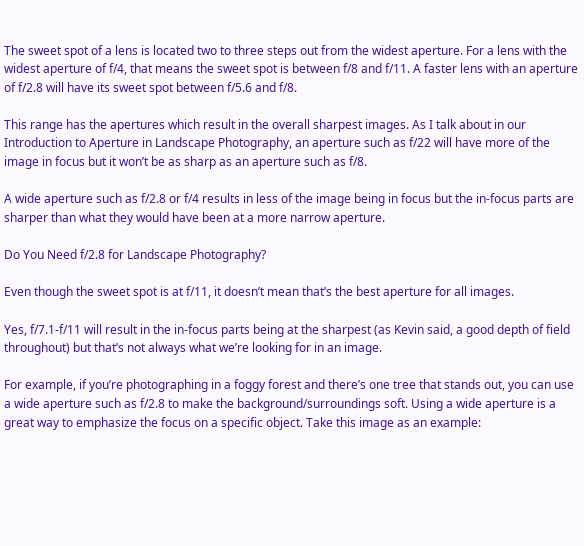The sweet spot of a lens is located two to three steps out from the widest aperture. For a lens with the widest aperture of f/4, that means the sweet spot is between f/8 and f/11. A faster lens with an aperture of f/2.8 will have its sweet spot between f/5.6 and f/8.

This range has the apertures which result in the overall sharpest images. As I talk about in our Introduction to Aperture in Landscape Photography, an aperture such as f/22 will have more of the image in focus but it won’t be as sharp as an aperture such as f/8.

A wide aperture such as f/2.8 or f/4 results in less of the image being in focus but the in-focus parts are sharper than what they would have been at a more narrow aperture.

Do You Need f/2.8 for Landscape Photography?

Even though the sweet spot is at f/11, it doesn’t mean that’s the best aperture for all images.

Yes, f/7.1-f/11 will result in the in-focus parts being at the sharpest (as Kevin said, a good depth of field throughout) but that’s not always what we’re looking for in an image.

For example, if you’re photographing in a foggy forest and there’s one tree that stands out, you can use a wide aperture such as f/2.8 to make the background/surroundings soft. Using a wide aperture is a great way to emphasize the focus on a specific object. Take this image as an example: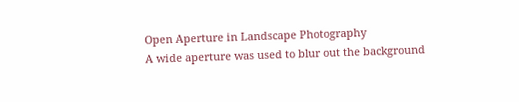Open Aperture in Landscape Photography
A wide aperture was used to blur out the background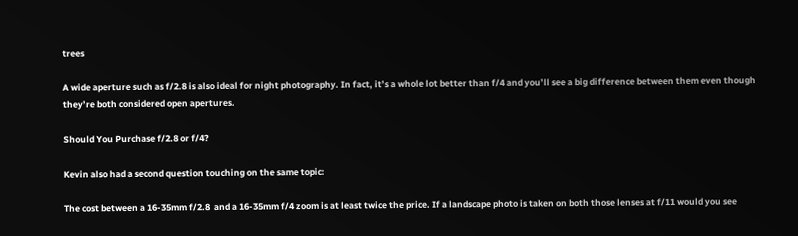trees

A wide aperture such as f/2.8 is also ideal for night photography. In fact, it’s a whole lot better than f/4 and you’ll see a big difference between them even though they’re both considered open apertures.

Should You Purchase f/2.8 or f/4?

Kevin also had a second question touching on the same topic:

The cost between a 16-35mm f/2.8  and a 16-35mm f/4 zoom is at least twice the price. If a landscape photo is taken on both those lenses at f/11 would you see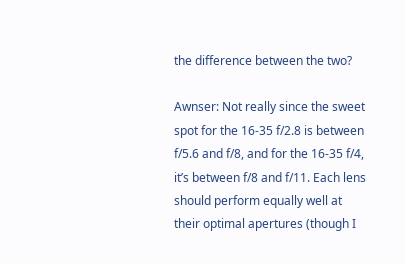the difference between the two?

Awnser: Not really since the sweet spot for the 16-35 f/2.8 is between f/5.6 and f/8, and for the 16-35 f/4, it’s between f/8 and f/11. Each lens should perform equally well at their optimal apertures (though I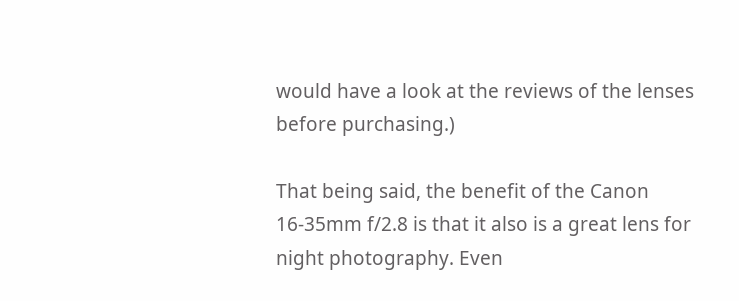would have a look at the reviews of the lenses before purchasing.)

That being said, the benefit of the Canon 16-35mm f/2.8 is that it also is a great lens for night photography. Even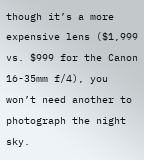though it’s a more expensive lens ($1,999 vs. $999 for the Canon 16-35mm f/4), you won’t need another to photograph the night sky.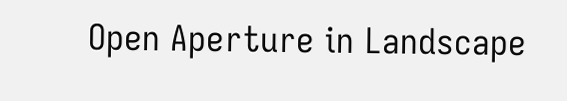Open Aperture in Landscape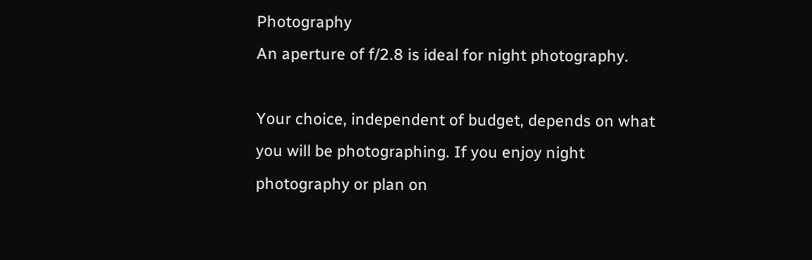Photography
An aperture of f/2.8 is ideal for night photography.

Your choice, independent of budget, depends on what you will be photographing. If you enjoy night photography or plan on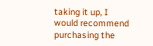taking it up, I would recommend purchasing the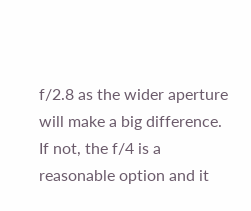f/2.8 as the wider aperture will make a big difference. If not, the f/4 is a reasonable option and it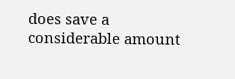does save a considerable amount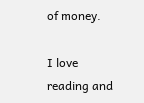of money.

I love reading and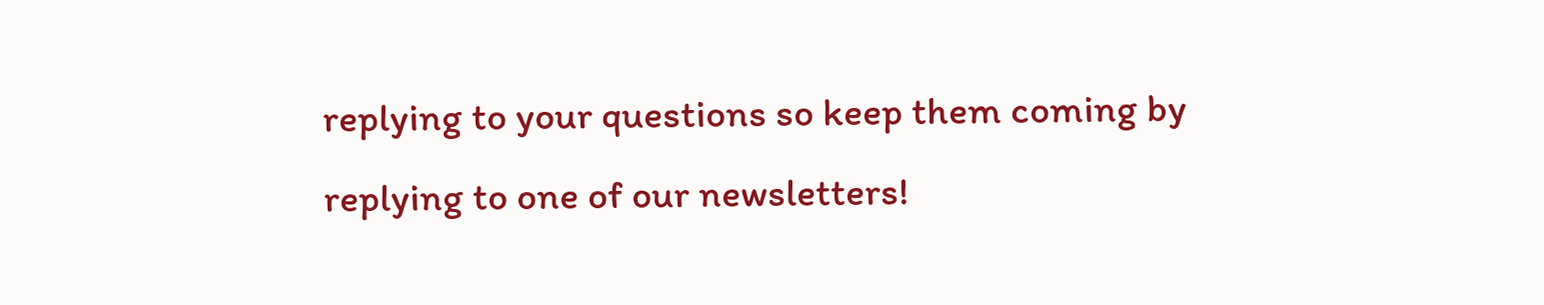replying to your questions so keep them coming by replying to one of our newsletters!